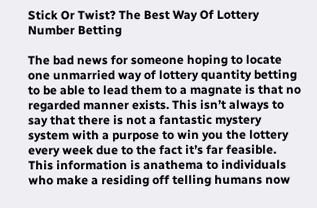Stick Or Twist? The Best Way Of Lottery Number Betting

The bad news for someone hoping to locate one unmarried way of lottery quantity betting to be able to lead them to a magnate is that no regarded manner exists. This isn’t always to say that there is not a fantastic mystery system with a purpose to win you the lottery every week due to the fact it’s far feasible. This information is anathema to individuals who make a residing off telling humans now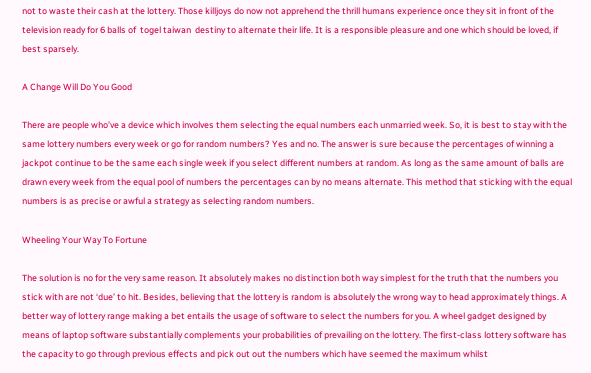not to waste their cash at the lottery. Those killjoys do now not apprehend the thrill humans experience once they sit in front of the television ready for 6 balls of  togel taiwan  destiny to alternate their life. It is a responsible pleasure and one which should be loved, if best sparsely.

A Change Will Do You Good

There are people who’ve a device which involves them selecting the equal numbers each unmarried week. So, it is best to stay with the same lottery numbers every week or go for random numbers? Yes and no. The answer is sure because the percentages of winning a jackpot continue to be the same each single week if you select different numbers at random. As long as the same amount of balls are drawn every week from the equal pool of numbers the percentages can by no means alternate. This method that sticking with the equal numbers is as precise or awful a strategy as selecting random numbers.

Wheeling Your Way To Fortune

The solution is no for the very same reason. It absolutely makes no distinction both way simplest for the truth that the numbers you stick with are not ‘due’ to hit. Besides, believing that the lottery is random is absolutely the wrong way to head approximately things. A better way of lottery range making a bet entails the usage of software to select the numbers for you. A wheel gadget designed by means of laptop software substantially complements your probabilities of prevailing on the lottery. The first-class lottery software has the capacity to go through previous effects and pick out out the numbers which have seemed the maximum whilst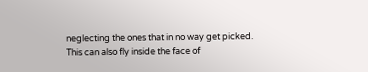neglecting the ones that in no way get picked. This can also fly inside the face of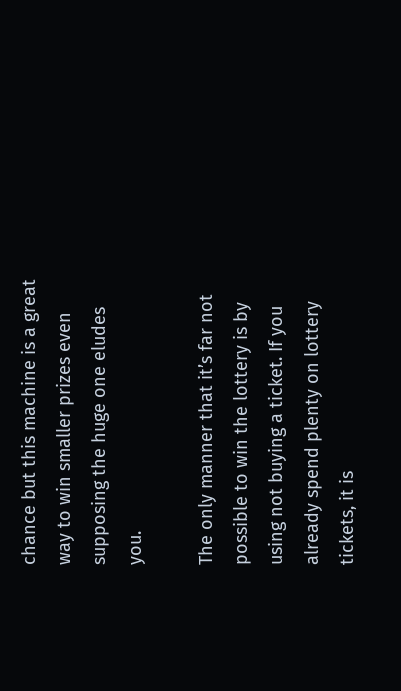chance but this machine is a great way to win smaller prizes even supposing the huge one eludes you.

The only manner that it’s far not possible to win the lottery is by using not buying a ticket. If you already spend plenty on lottery tickets, it is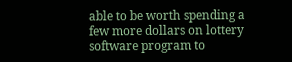able to be worth spending a few more dollars on lottery software program to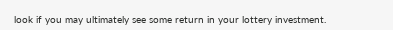look if you may ultimately see some return in your lottery investment.